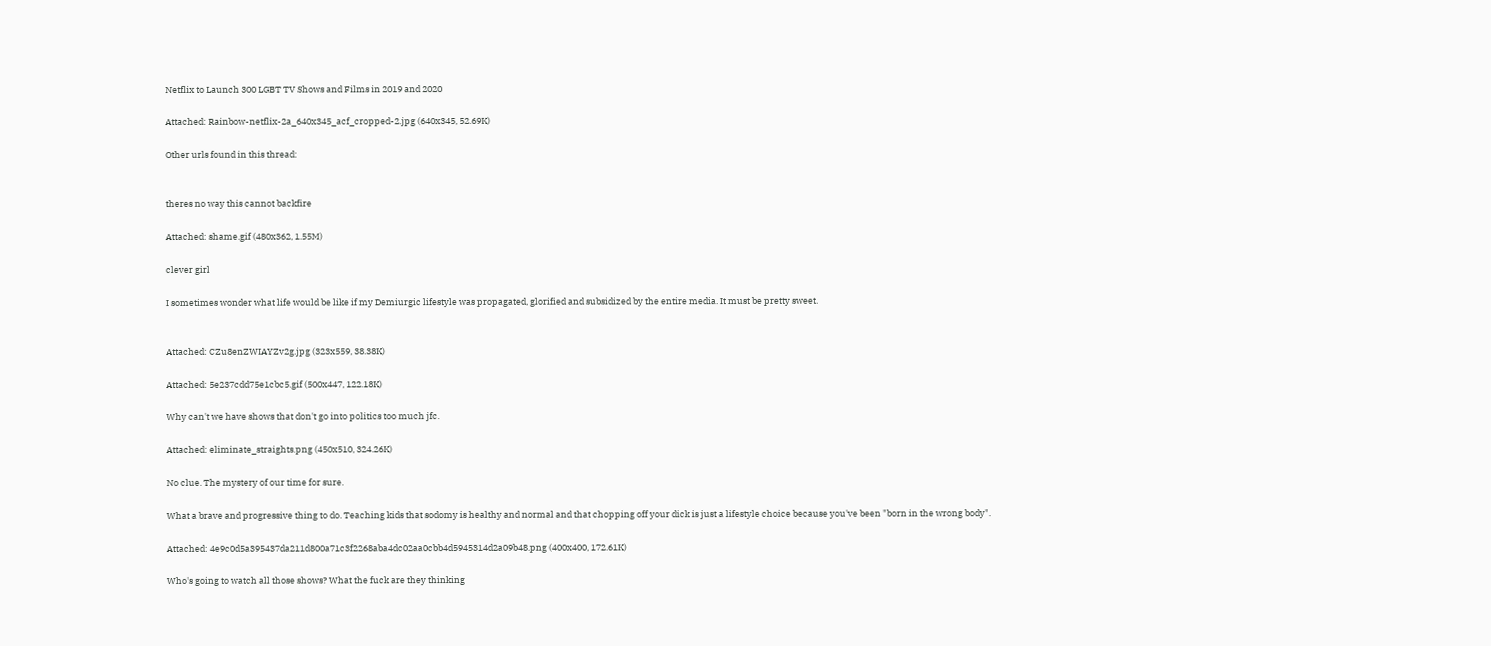Netflix to Launch 300 LGBT TV Shows and Films in 2019 and 2020

Attached: Rainbow-netflix-2a_640x345_acf_cropped-2.jpg (640x345, 52.69K)

Other urls found in this thread:


theres no way this cannot backfire

Attached: shame.gif (480x362, 1.55M)

clever girl

I sometimes wonder what life would be like if my Demiurgic lifestyle was propagated, glorified and subsidized by the entire media. It must be pretty sweet.


Attached: CZu8enZWIAYZv2g.jpg (323x559, 38.38K)

Attached: 5e237cdd75e1cbc5.gif (500x447, 122.18K)

Why can't we have shows that don't go into politics too much jfc.

Attached: eliminate_straights.png (450x510, 324.26K)

No clue. The mystery of our time for sure.

What a brave and progressive thing to do. Teaching kids that sodomy is healthy and normal and that chopping off your dick is just a lifestyle choice because you've been "born in the wrong body".

Attached: 4e9c0d5a395437da211d800a71c3f2268aba4dc02aa0cbb4d5945314d2a09b48.png (400x400, 172.61K)

Who's going to watch all those shows? What the fuck are they thinking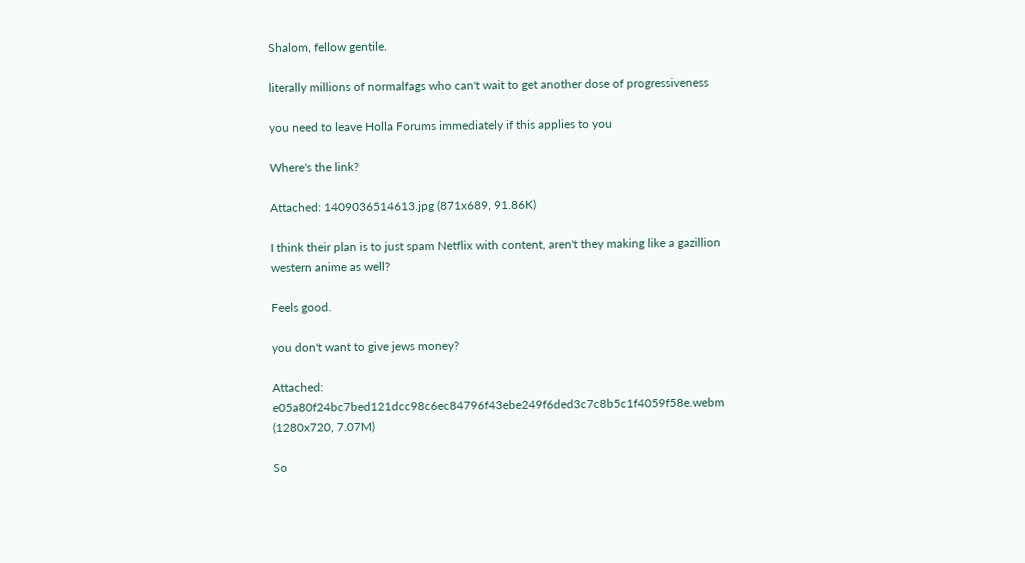Shalom, fellow gentile.

literally millions of normalfags who can't wait to get another dose of progressiveness

you need to leave Holla Forums immediately if this applies to you

Where's the link?

Attached: 1409036514613.jpg (871x689, 91.86K)

I think their plan is to just spam Netflix with content, aren't they making like a gazillion western anime as well?

Feels good.

you don't want to give jews money?

Attached: e05a80f24bc7bed121dcc98c6ec84796f43ebe249f6ded3c7c8b5c1f4059f58e.webm (1280x720, 7.07M)

So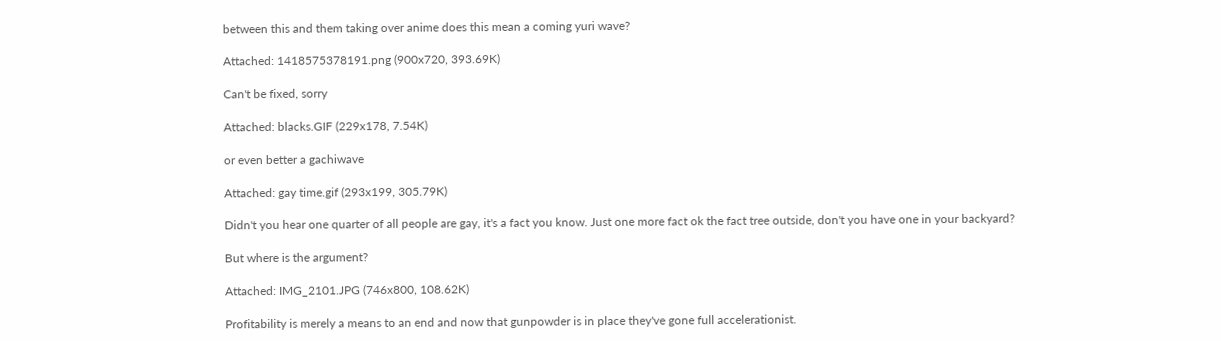between this and them taking over anime does this mean a coming yuri wave?

Attached: 1418575378191.png (900x720, 393.69K)

Can't be fixed, sorry

Attached: blacks.GIF (229x178, 7.54K)

or even better a gachiwave

Attached: gay time.gif (293x199, 305.79K)

Didn't you hear one quarter of all people are gay, it's a fact you know. Just one more fact ok the fact tree outside, don't you have one in your backyard?

But where is the argument?

Attached: IMG_2101.JPG (746x800, 108.62K)

Profitability is merely a means to an end and now that gunpowder is in place they've gone full accelerationist.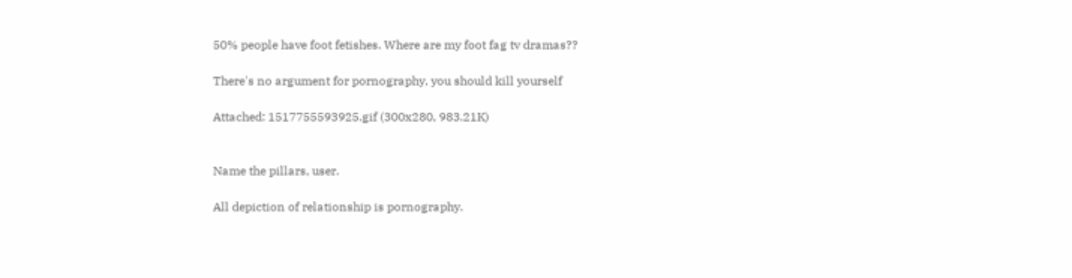50% people have foot fetishes. Where are my foot fag tv dramas??

There's no argument for pornography, you should kill yourself

Attached: 1517755593925.gif (300x280, 983.21K)


Name the pillars, user.

All depiction of relationship is pornography.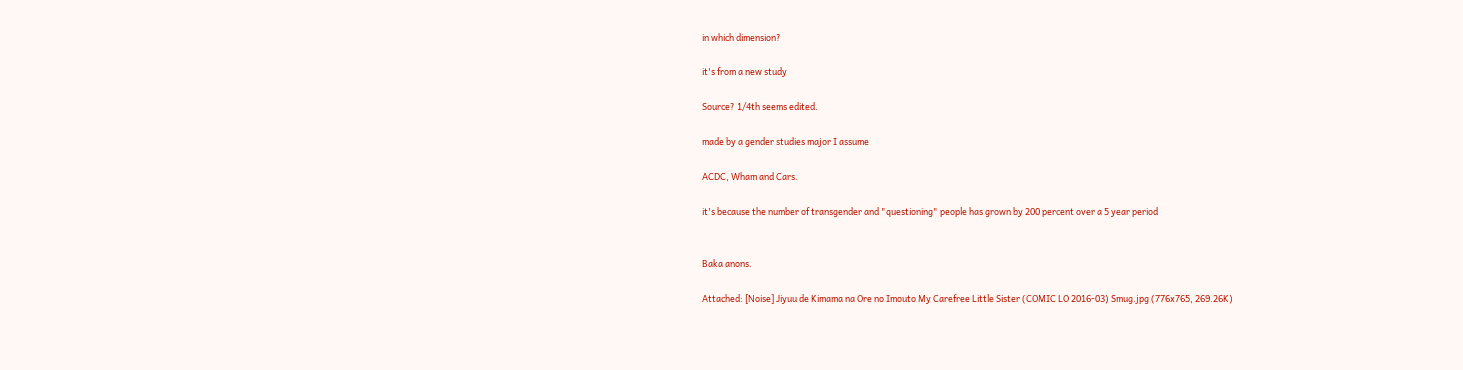in which dimension?

it's from a new study

Source? 1/4th seems edited.

made by a gender studies major I assume

ACDC, Wham and Cars.

it's because the number of transgender and "questioning" people has grown by 200 percent over a 5 year period


Baka anons.

Attached: [Noise] Jiyuu de Kimama na Ore no Imouto My Carefree Little Sister (COMIC LO 2016-03) Smug.jpg (776x765, 269.26K)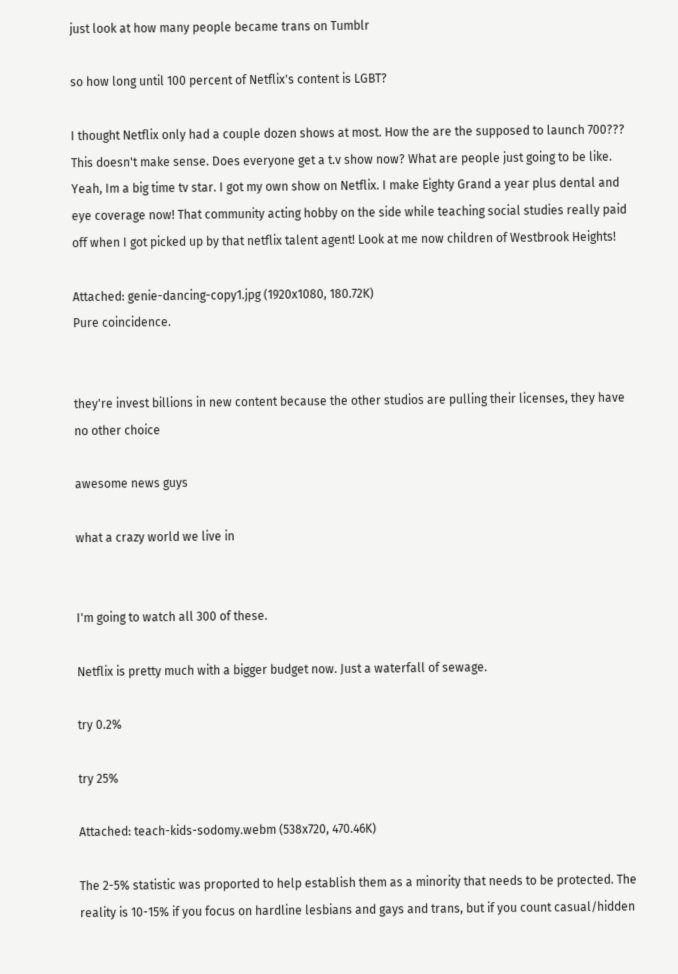just look at how many people became trans on Tumblr

so how long until 100 percent of Netflix's content is LGBT?

I thought Netflix only had a couple dozen shows at most. How the are the supposed to launch 700??? This doesn't make sense. Does everyone get a t.v show now? What are people just going to be like. Yeah, Im a big time tv star. I got my own show on Netflix. I make Eighty Grand a year plus dental and eye coverage now! That community acting hobby on the side while teaching social studies really paid off when I got picked up by that netflix talent agent! Look at me now children of Westbrook Heights!

Attached: genie-dancing-copy1.jpg (1920x1080, 180.72K)
Pure coincidence.


they're invest billions in new content because the other studios are pulling their licenses, they have no other choice

awesome news guys

what a crazy world we live in


I'm going to watch all 300 of these.

Netflix is pretty much with a bigger budget now. Just a waterfall of sewage.

try 0.2%

try 25%

Attached: teach-kids-sodomy.webm (538x720, 470.46K)

The 2-5% statistic was proported to help establish them as a minority that needs to be protected. The reality is 10-15% if you focus on hardline lesbians and gays and trans, but if you count casual/hidden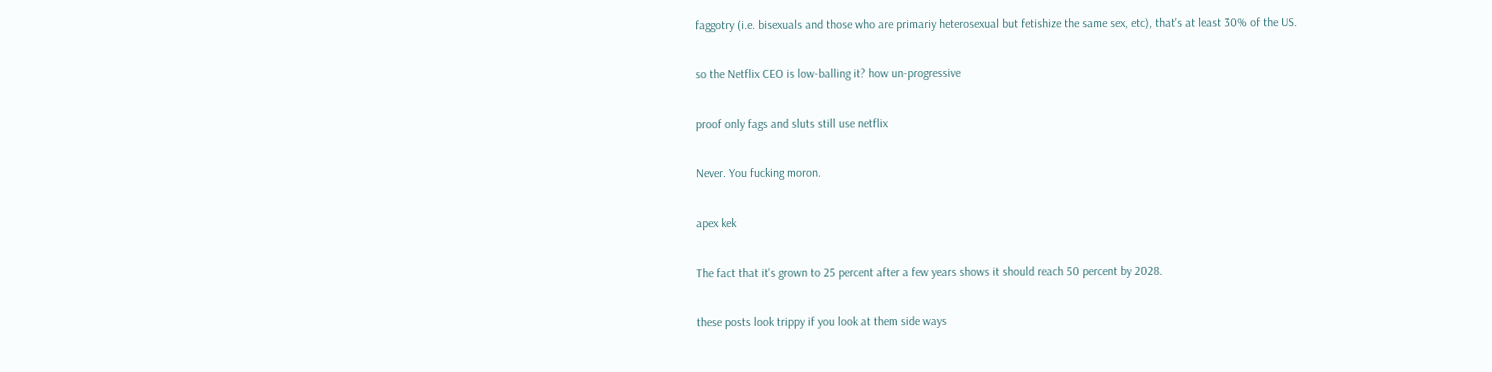faggotry (i.e. bisexuals and those who are primariy heterosexual but fetishize the same sex, etc), that's at least 30% of the US.

so the Netflix CEO is low-balling it? how un-progressive

proof only fags and sluts still use netflix

Never. You fucking moron.

apex kek

The fact that it's grown to 25 percent after a few years shows it should reach 50 percent by 2028.

these posts look trippy if you look at them side ways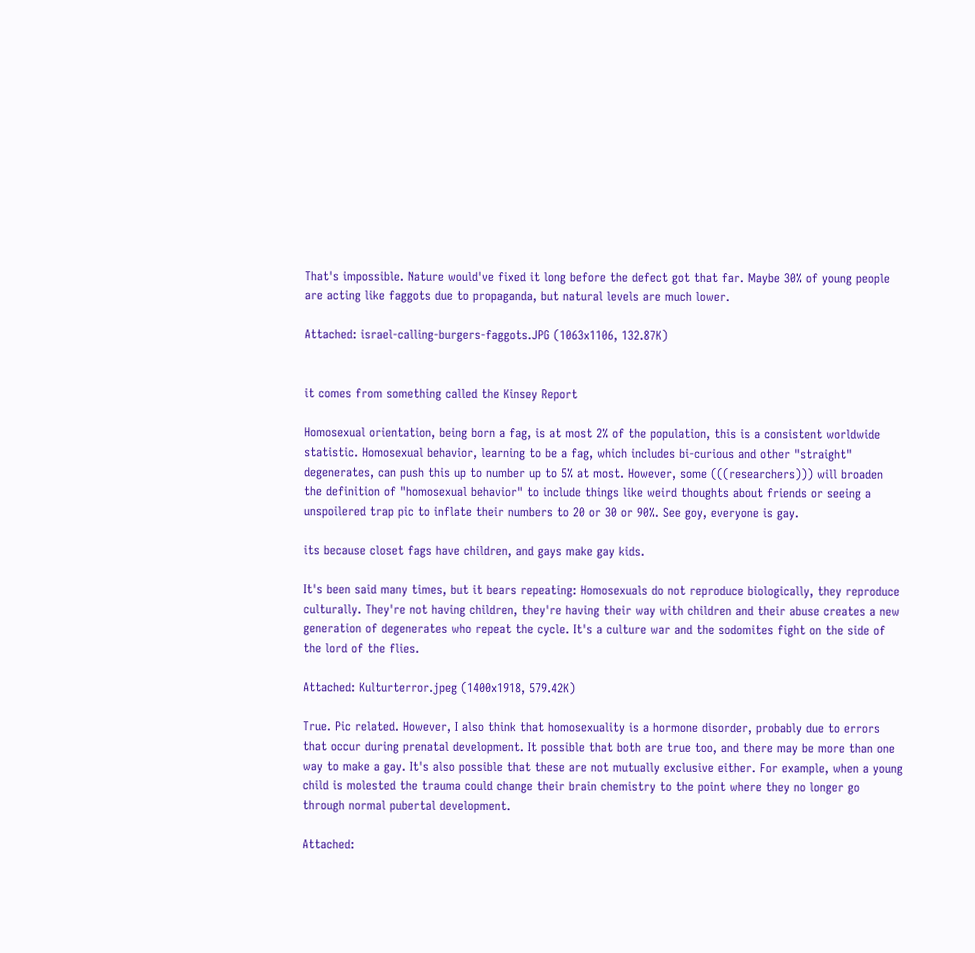That's impossible. Nature would've fixed it long before the defect got that far. Maybe 30% of young people are acting like faggots due to propaganda, but natural levels are much lower.

Attached: israel-calling-burgers-faggots.JPG (1063x1106, 132.87K)


it comes from something called the Kinsey Report

Homosexual orientation, being born a fag, is at most 2% of the population, this is a consistent worldwide statistic. Homosexual behavior, learning to be a fag, which includes bi-curious and other "straight" degenerates, can push this up to number up to 5% at most. However, some (((researchers))) will broaden the definition of "homosexual behavior" to include things like weird thoughts about friends or seeing a unspoilered trap pic to inflate their numbers to 20 or 30 or 90%. See goy, everyone is gay.

its because closet fags have children, and gays make gay kids.

It's been said many times, but it bears repeating: Homosexuals do not reproduce biologically, they reproduce culturally. They're not having children, they're having their way with children and their abuse creates a new generation of degenerates who repeat the cycle. It's a culture war and the sodomites fight on the side of the lord of the flies.

Attached: Kulturterror.jpeg (1400x1918, 579.42K)

True. Pic related. However, I also think that homosexuality is a hormone disorder, probably due to errors that occur during prenatal development. It possible that both are true too, and there may be more than one way to make a gay. It's also possible that these are not mutually exclusive either. For example, when a young child is molested the trauma could change their brain chemistry to the point where they no longer go through normal pubertal development.

Attached: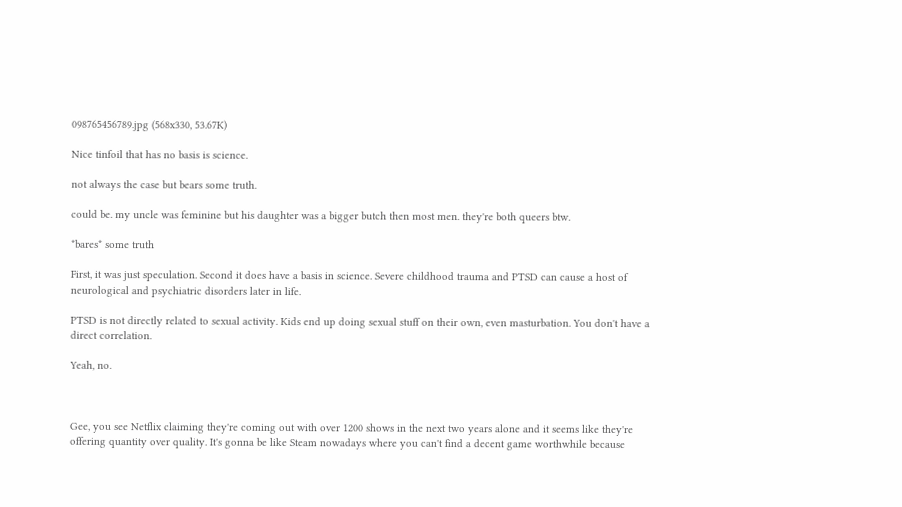098765456789.jpg (568x330, 53.67K)

Nice tinfoil that has no basis is science.

not always the case but bears some truth.

could be. my uncle was feminine but his daughter was a bigger butch then most men. they're both queers btw.

*bares* some truth

First, it was just speculation. Second it does have a basis in science. Severe childhood trauma and PTSD can cause a host of neurological and psychiatric disorders later in life.

PTSD is not directly related to sexual activity. Kids end up doing sexual stuff on their own, even masturbation. You don't have a direct correlation.

Yeah, no.



Gee, you see Netflix claiming they're coming out with over 1200 shows in the next two years alone and it seems like they're offering quantity over quality. It's gonna be like Steam nowadays where you can't find a decent game worthwhile because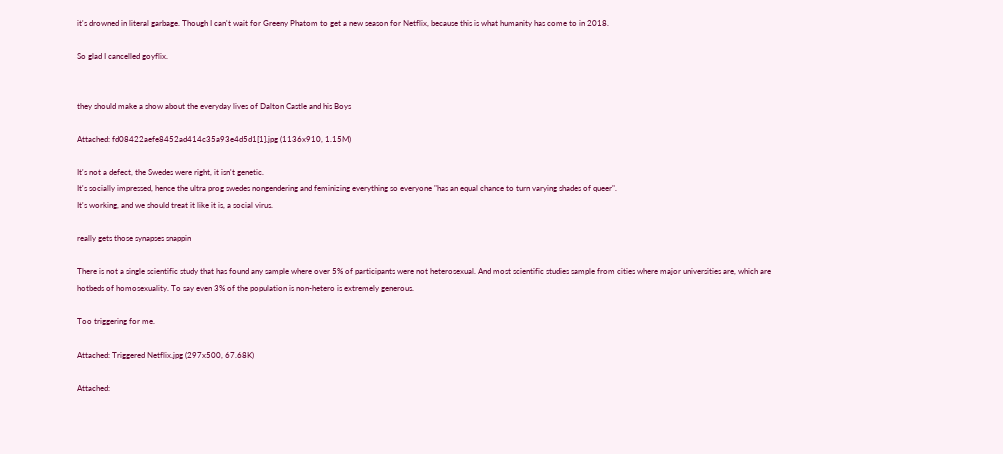it's drowned in literal garbage. Though I can't wait for Greeny Phatom to get a new season for Netflix, because this is what humanity has come to in 2018.

So glad I cancelled goyflix.


they should make a show about the everyday lives of Dalton Castle and his Boys

Attached: fd08422aefe8452ad414c35a93e4d5d1[1].jpg (1136x910, 1.15M)

It's not a defect, the Swedes were right, it isn't genetic.
It's socially impressed, hence the ultra prog swedes nongendering and feminizing everything so everyone "has an equal chance to turn varying shades of queer".
It's working, and we should treat it like it is, a social virus.

really gets those synapses snappin

There is not a single scientific study that has found any sample where over 5% of participants were not heterosexual. And most scientific studies sample from cities where major universities are, which are hotbeds of homosexuality. To say even 3% of the population is non-hetero is extremely generous.

Too triggering for me.

Attached: Triggered Netflix.jpg (297x500, 67.68K)

Attached: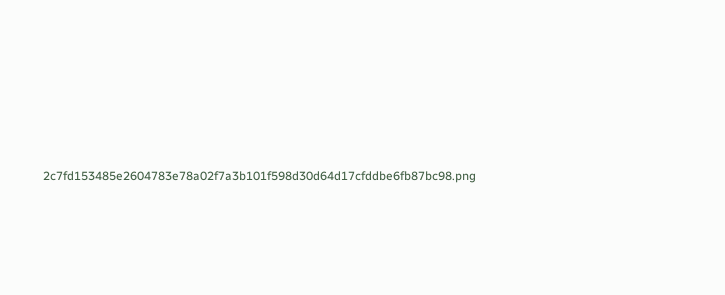2c7fd153485e2604783e78a02f7a3b101f598d30d64d17cfddbe6fb87bc98.png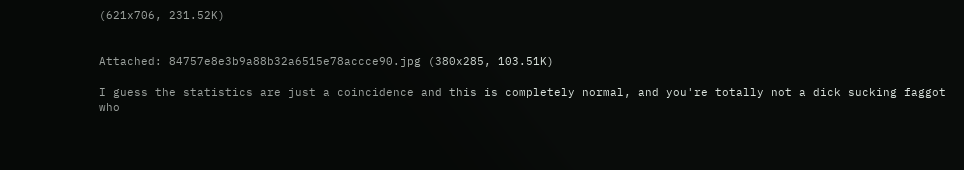(621x706, 231.52K)


Attached: 84757e8e3b9a88b32a6515e78accce90.jpg (380x285, 103.51K)

I guess the statistics are just a coincidence and this is completely normal, and you're totally not a dick sucking faggot who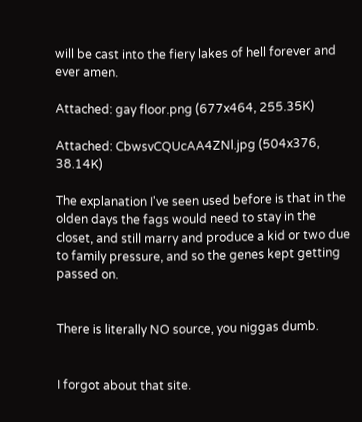will be cast into the fiery lakes of hell forever and ever amen.

Attached: gay floor.png (677x464, 255.35K)

Attached: CbwsvCQUcAA4ZNl.jpg (504x376, 38.14K)

The explanation I've seen used before is that in the olden days the fags would need to stay in the closet, and still marry and produce a kid or two due to family pressure, and so the genes kept getting passed on.


There is literally NO source, you niggas dumb.


I forgot about that site.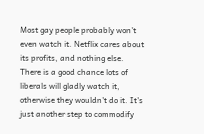Most gay people probably won't even watch it. Netflix cares about its profits, and nothing else. There is a good chance lots of liberals will gladly watch it, otherwise they wouldn't do it. It's just another step to commodify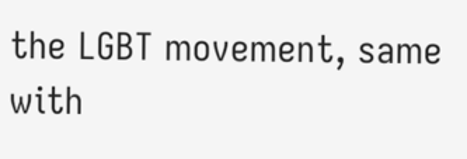the LGBT movement, same with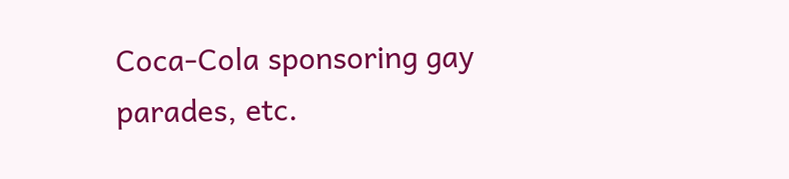Coca-Cola sponsoring gay parades, etc.